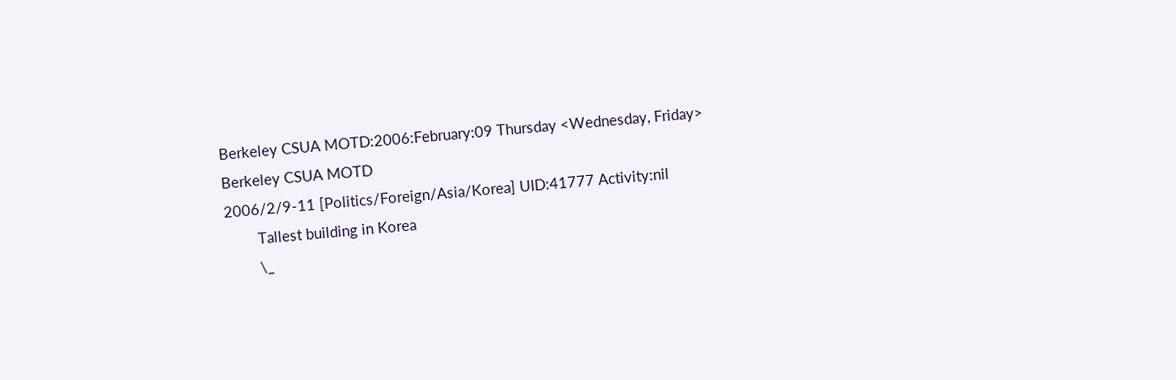Berkeley CSUA MOTD:2006:February:09 Thursday <Wednesday, Friday>
Berkeley CSUA MOTD
2006/2/9-11 [Politics/Foreign/Asia/Korea] UID:41777 Activity:nil
        Tallest building in Korea
        \_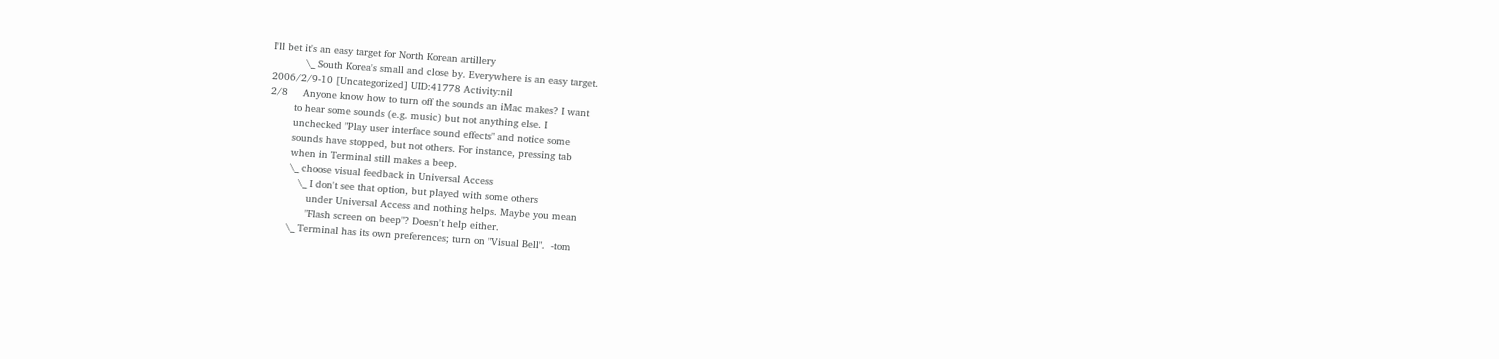I'll bet it's an easy target for North Korean artillery
           \_ South Korea's small and close by. Everywhere is an easy target.
2006/2/9-10 [Uncategorized] UID:41778 Activity:nil
2/8     Anyone know how to turn off the sounds an iMac makes? I want
        to hear some sounds (e.g. music) but not anything else. I
        unchecked "Play user interface sound effects" and notice some
        sounds have stopped, but not others. For instance, pressing tab
        when in Terminal still makes a beep.
        \_ choose visual feedback in Universal Access
           \_ I don't see that option, but played with some others
              under Universal Access and nothing helps. Maybe you mean
              "Flash screen on beep"? Doesn't help either.
        \_ Terminal has its own preferences; turn on "Visual Bell".  -tom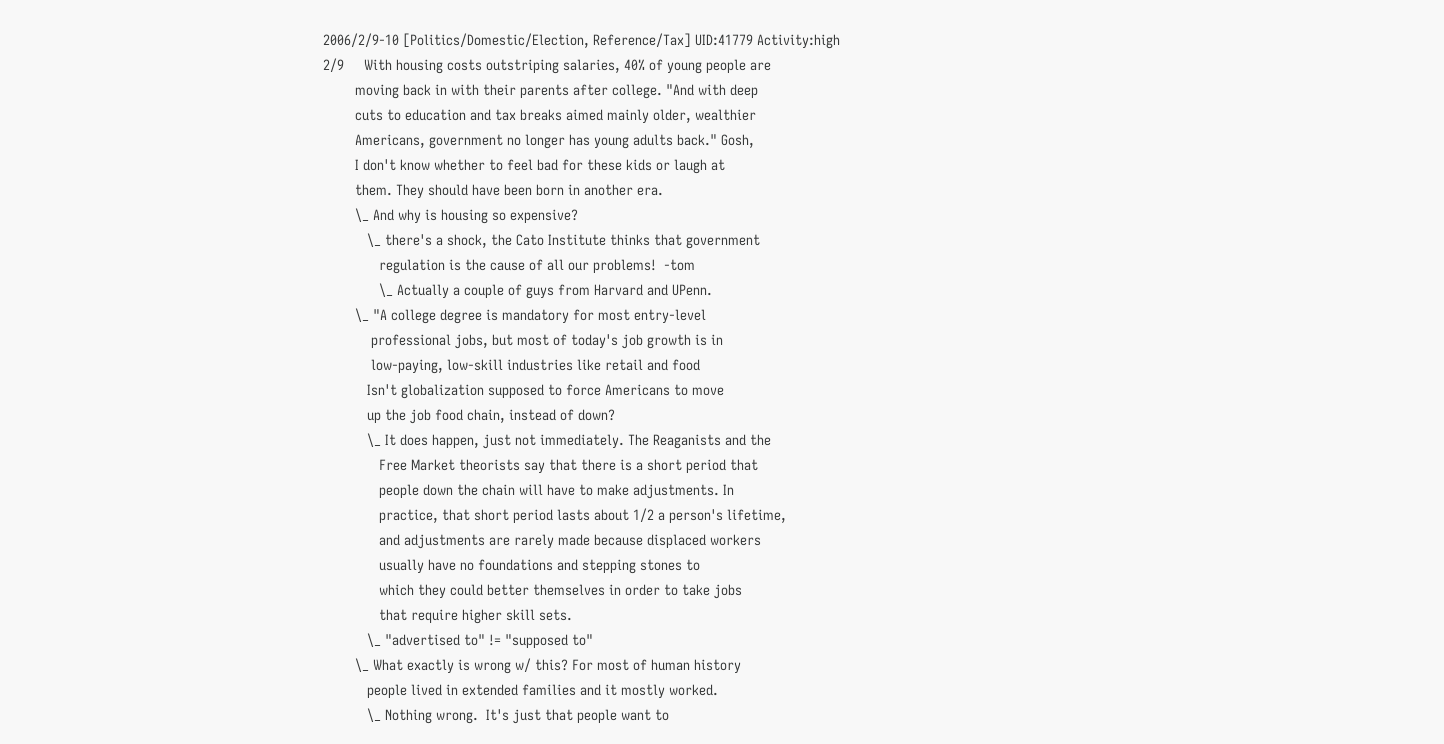2006/2/9-10 [Politics/Domestic/Election, Reference/Tax] UID:41779 Activity:high
2/9     With housing costs outstriping salaries, 40% of young people are
        moving back in with their parents after college. "And with deep
        cuts to education and tax breaks aimed mainly older, wealthier
        Americans, government no longer has young adults back." Gosh,
        I don't know whether to feel bad for these kids or laugh at
        them. They should have been born in another era.
        \_ And why is housing so expensive?
           \_ there's a shock, the Cato Institute thinks that government
              regulation is the cause of all our problems!  -tom
              \_ Actually a couple of guys from Harvard and UPenn.
        \_ "A college degree is mandatory for most entry-level
            professional jobs, but most of today's job growth is in
            low-paying, low-skill industries like retail and food
           Isn't globalization supposed to force Americans to move
           up the job food chain, instead of down?
           \_ It does happen, just not immediately. The Reaganists and the
              Free Market theorists say that there is a short period that
              people down the chain will have to make adjustments. In
              practice, that short period lasts about 1/2 a person's lifetime,
              and adjustments are rarely made because displaced workers
              usually have no foundations and stepping stones to
              which they could better themselves in order to take jobs
              that require higher skill sets.
           \_ "advertised to" != "supposed to"
        \_ What exactly is wrong w/ this? For most of human history
           people lived in extended families and it mostly worked.
           \_ Nothing wrong.  It's just that people want to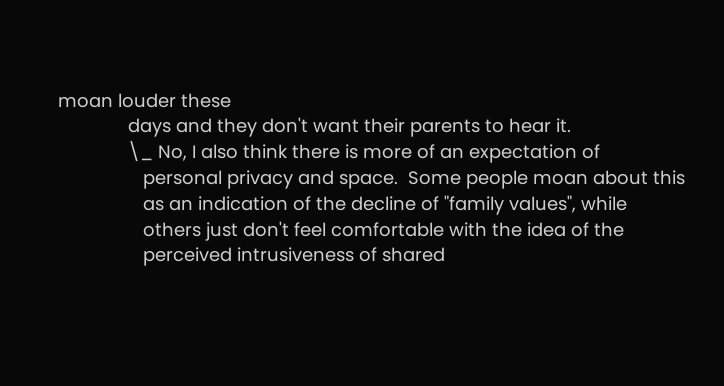moan louder these
              days and they don't want their parents to hear it.
              \_ No, I also think there is more of an expectation of
                 personal privacy and space.  Some people moan about this
                 as an indication of the decline of "family values", while
                 others just don't feel comfortable with the idea of the
                 perceived intrusiveness of shared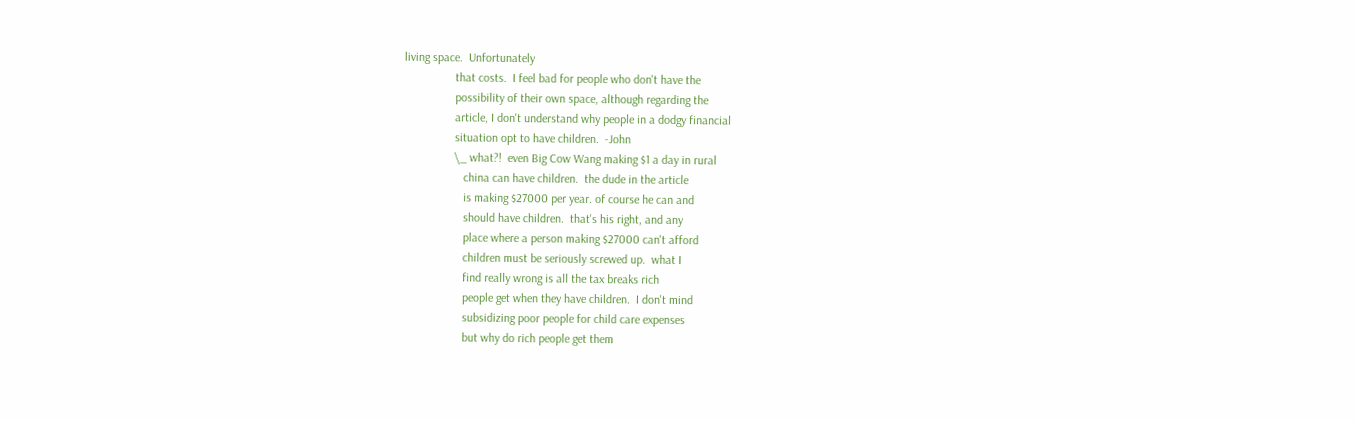living space.  Unfortunately
                 that costs.  I feel bad for people who don't have the
                 possibility of their own space, although regarding the
                 article, I don't understand why people in a dodgy financial
                 situation opt to have children.  -John
                 \_ what?!  even Big Cow Wang making $1 a day in rural
                    china can have children.  the dude in the article
                    is making $27000 per year. of course he can and
                    should have children.  that's his right, and any
                    place where a person making $27000 can't afford
                    children must be seriously screwed up.  what I
                    find really wrong is all the tax breaks rich
                    people get when they have children.  I don't mind
                    subsidizing poor people for child care expenses
                    but why do rich people get them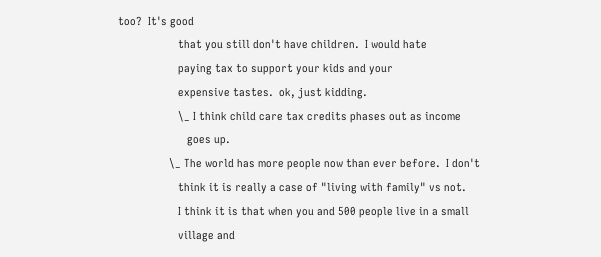too?  It's good
                    that you still don't have children.  I would hate
                    paying tax to support your kids and your
                    expensive tastes.  ok, just kidding.
                    \_ I think child care tax credits phases out as income
                       goes up.
                 \_ The world has more people now than ever before.  I don't
                    think it is really a case of "living with family" vs not.
                    I think it is that when you and 500 people live in a small
                    village and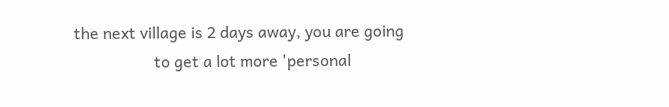the next village is 2 days away, you are going
                    to get a lot more 'personal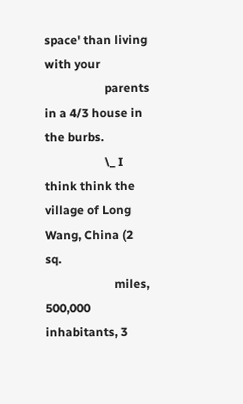space' than living with your
                    parents in a 4/3 house in the burbs.
                    \_ I think think the village of Long Wang, China (2 sq.
                       miles, 500,000 inhabitants, 3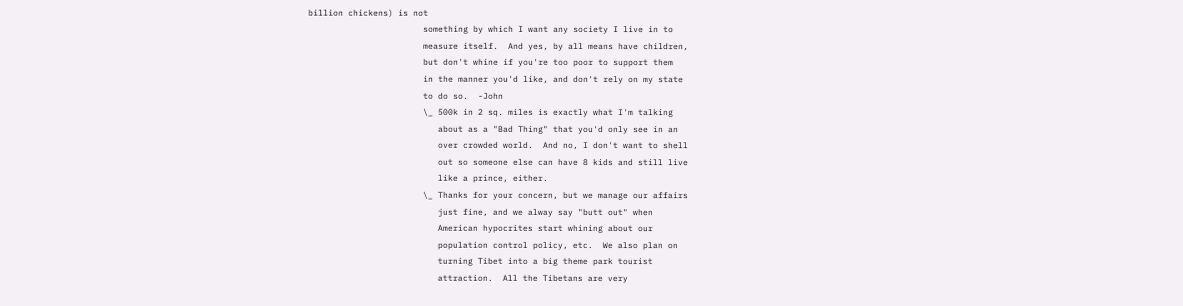billion chickens) is not
                       something by which I want any society I live in to
                       measure itself.  And yes, by all means have children,
                       but don't whine if you're too poor to support them
                       in the manner you'd like, and don't rely on my state
                       to do so.  -John
                       \_ 500k in 2 sq. miles is exactly what I'm talking
                          about as a "Bad Thing" that you'd only see in an
                          over crowded world.  And no, I don't want to shell
                          out so someone else can have 8 kids and still live
                          like a prince, either.
                       \_ Thanks for your concern, but we manage our affairs
                          just fine, and we alway say "butt out" when
                          American hypocrites start whining about our
                          population control policy, etc.  We also plan on
                          turning Tibet into a big theme park tourist
                          attraction.  All the Tibetans are very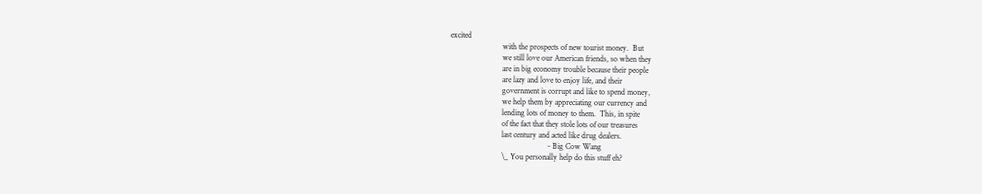excited
                          with the prospects of new tourist money.  But
                          we still love our American friends, so when they
                          are in big economy trouble because their people
                          are lazy and love to enjoy life, and their
                          government is corrupt and like to spend money,
                          we help them by appreciating our currency and
                          lending lots of money to them.  This, in spite
                          of the fact that they stole lots of our treasures
                          last century and acted like drug dealers.
                                                 - Big Cow Wang
                          \_ You personally help do this stuff eh?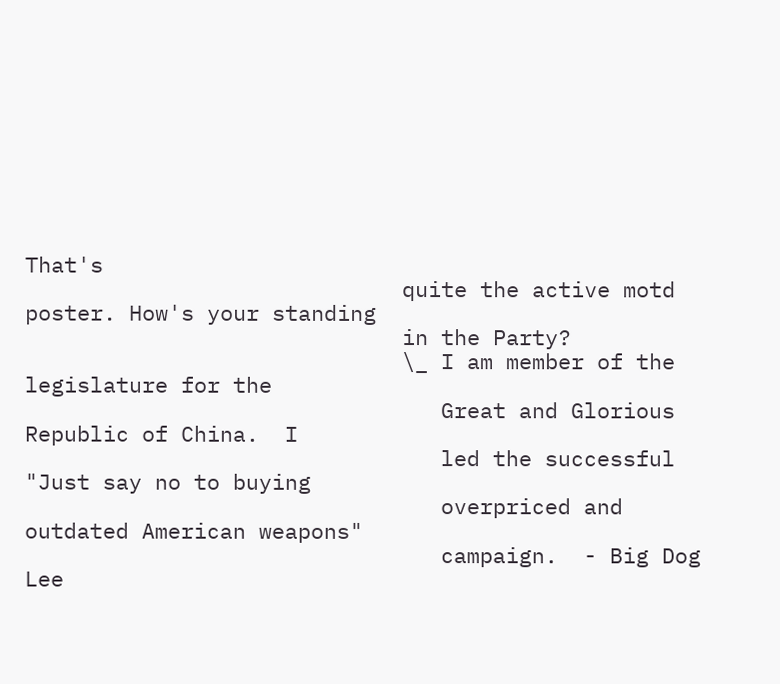That's
                             quite the active motd poster. How's your standing
                             in the Party?
                             \_ I am member of the legislature for the
                                Great and Glorious Republic of China.  I
                                led the successful "Just say no to buying
                                overpriced and outdated American weapons"
                                campaign.  - Big Dog Lee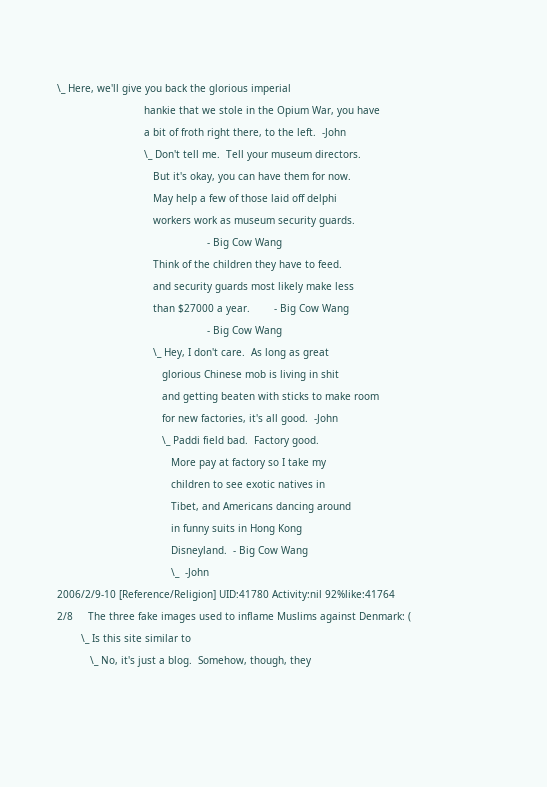\_ Here, we'll give you back the glorious imperial
                             hankie that we stole in the Opium War, you have
                             a bit of froth right there, to the left.  -John
                             \_ Don't tell me.  Tell your museum directors.
                                But it's okay, you can have them for now.
                                May help a few of those laid off delphi
                                workers work as museum security guards.
                                                  - Big Cow Wang
                                Think of the children they have to feed.
                                and security guards most likely make less
                                than $27000 a year.        - Big Cow Wang
                                                  - Big Cow Wang
                                \_ Hey, I don't care.  As long as great
                                   glorious Chinese mob is living in shit
                                   and getting beaten with sticks to make room
                                   for new factories, it's all good.  -John
                                   \_ Paddi field bad.  Factory good.
                                      More pay at factory so I take my
                                      children to see exotic natives in
                                      Tibet, and Americans dancing around
                                      in funny suits in Hong Kong
                                      Disneyland.  - Big Cow Wang
                                      \_  -John
2006/2/9-10 [Reference/Religion] UID:41780 Activity:nil 92%like:41764
2/8     The three fake images used to inflame Muslims against Denmark: (
        \_ Is this site similar to
           \_ No, it's just a blog.  Somehow, though, they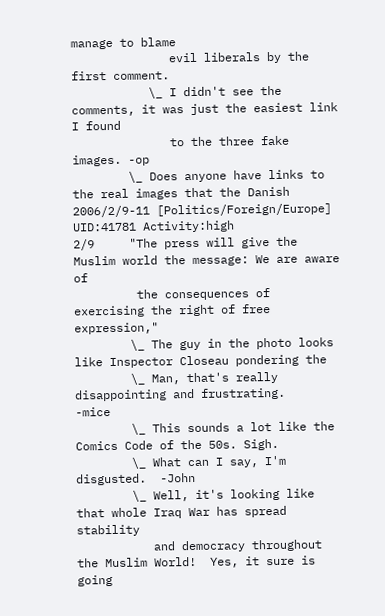manage to blame
              evil liberals by the first comment.
           \_ I didn't see the comments, it was just the easiest link I found
              to the three fake images. -op
        \_ Does anyone have links to the real images that the Danish
2006/2/9-11 [Politics/Foreign/Europe] UID:41781 Activity:high
2/9     "The press will give the Muslim world the message: We are aware of
         the consequences of exercising the right of free expression,"
        \_ The guy in the photo looks like Inspector Closeau pondering the
        \_ Man, that's really disappointing and frustrating.    -mice
        \_ This sounds a lot like the Comics Code of the 50s. Sigh.
        \_ What can I say, I'm disgusted.  -John
        \_ Well, it's looking like that whole Iraq War has spread stability
           and democracy throughout the Muslim World!  Yes, it sure is going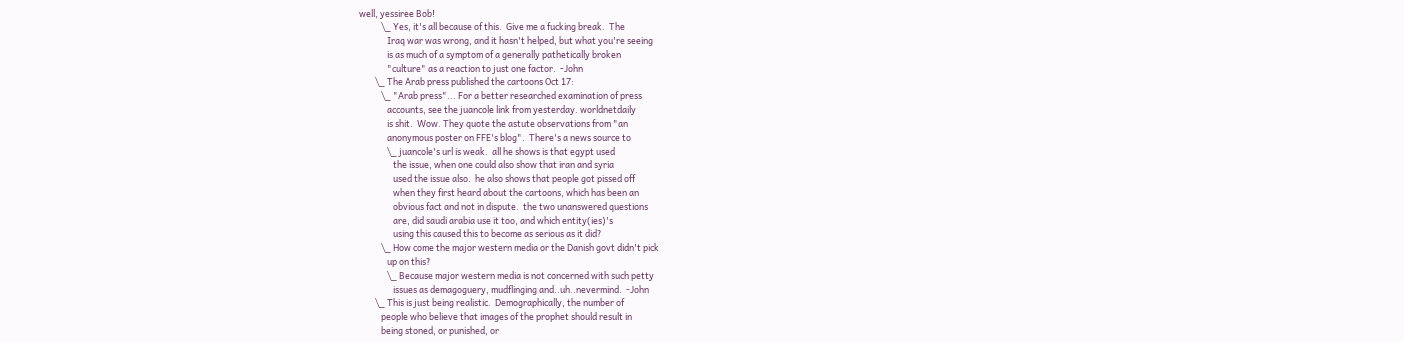well, yessiree Bob!
           \_ Yes, it's all because of this.  Give me a fucking break.  The
              Iraq war was wrong, and it hasn't helped, but what you're seeing
              is as much of a symptom of a generally pathetically broken
              "culture" as a reaction to just one factor.  -John
        \_ The Arab press published the cartoons Oct 17:
           \_ "Arab press"... For a better researched examination of press
              accounts, see the juancole link from yesterday. worldnetdaily
              is shit.  Wow. They quote the astute observations from "an
              anonymous poster on FFE's blog".  There's a news source to
              \_ juancole's url is weak.  all he shows is that egypt used
                 the issue, when one could also show that iran and syria
                 used the issue also.  he also shows that people got pissed off
                 when they first heard about the cartoons, which has been an
                 obvious fact and not in dispute.  the two unanswered questions
                 are, did saudi arabia use it too, and which entity(ies)'s
                 using this caused this to become as serious as it did?
           \_ How come the major western media or the Danish govt didn't pick
              up on this?
              \_ Because major western media is not concerned with such petty
                 issues as demagoguery, mudflinging and..uh..nevermind.  -John
        \_ This is just being realistic.  Demographically, the number of
           people who believe that images of the prophet should result in
           being stoned, or punished, or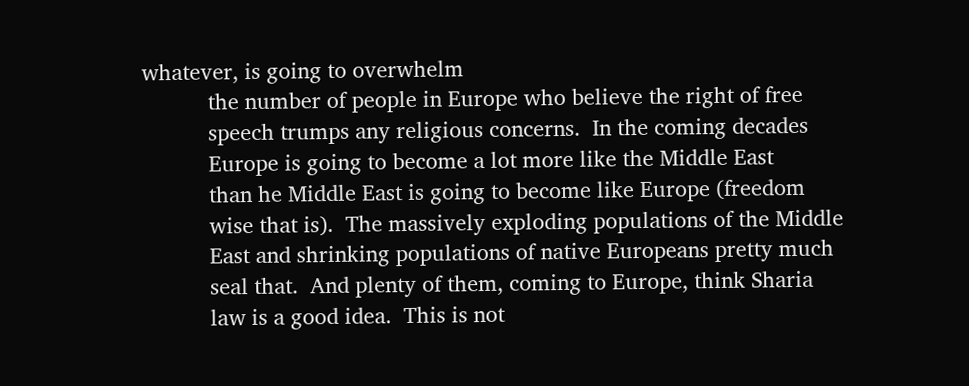whatever, is going to overwhelm
           the number of people in Europe who believe the right of free
           speech trumps any religious concerns.  In the coming decades
           Europe is going to become a lot more like the Middle East
           than he Middle East is going to become like Europe (freedom
           wise that is).  The massively exploding populations of the Middle
           East and shrinking populations of native Europeans pretty much
           seal that.  And plenty of them, coming to Europe, think Sharia
           law is a good idea.  This is not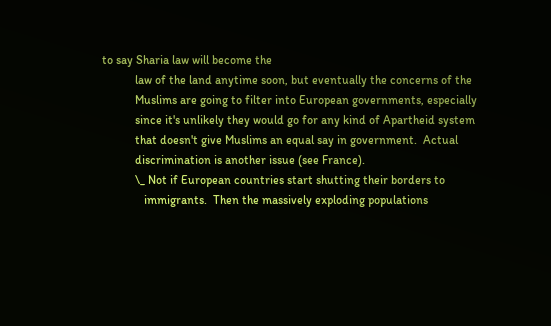to say Sharia law will become the
           law of the land anytime soon, but eventually the concerns of the
           Muslims are going to filter into European governments, especially
           since it's unlikely they would go for any kind of Apartheid system
           that doesn't give Muslims an equal say in government.  Actual
           discrimination is another issue (see France).
           \_ Not if European countries start shutting their borders to
              immigrants.  Then the massively exploding populations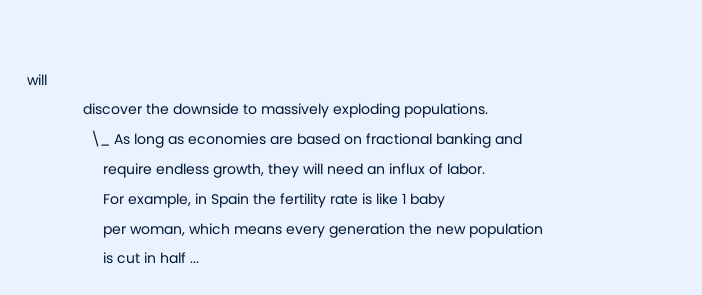will
              discover the downside to massively exploding populations.
                \_ As long as economies are based on fractional banking and
                   require endless growth, they will need an influx of labor.
                   For example, in Spain the fertility rate is like 1 baby
                   per woman, which means every generation the new population
                   is cut in half ...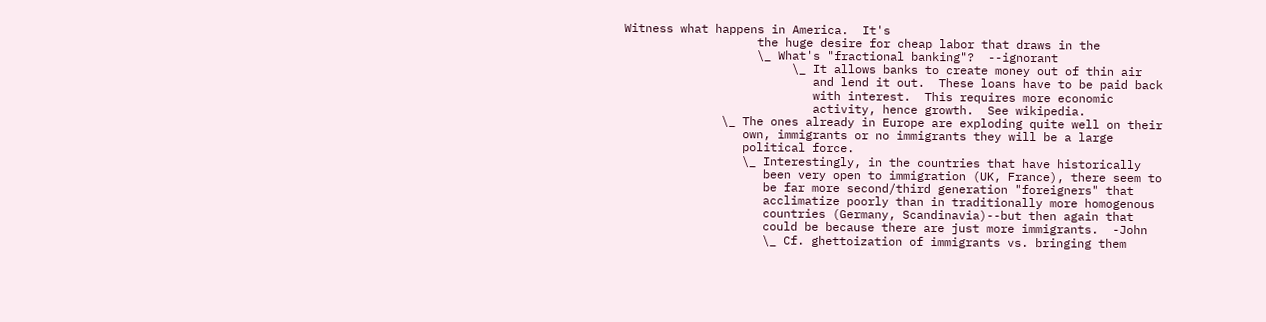Witness what happens in America.  It's
                   the huge desire for cheap labor that draws in the
                   \_ What's "fractional banking"?  --ignorant
                        \_ It allows banks to create money out of thin air
                           and lend it out.  These loans have to be paid back
                           with interest.  This requires more economic
                           activity, hence growth.  See wikipedia.
              \_ The ones already in Europe are exploding quite well on their
                 own, immigrants or no immigrants they will be a large
                 political force.
                 \_ Interestingly, in the countries that have historically
                    been very open to immigration (UK, France), there seem to
                    be far more second/third generation "foreigners" that
                    acclimatize poorly than in traditionally more homogenous
                    countries (Germany, Scandinavia)--but then again that
                    could be because there are just more immigrants.  -John
                    \_ Cf. ghettoization of immigrants vs. bringing them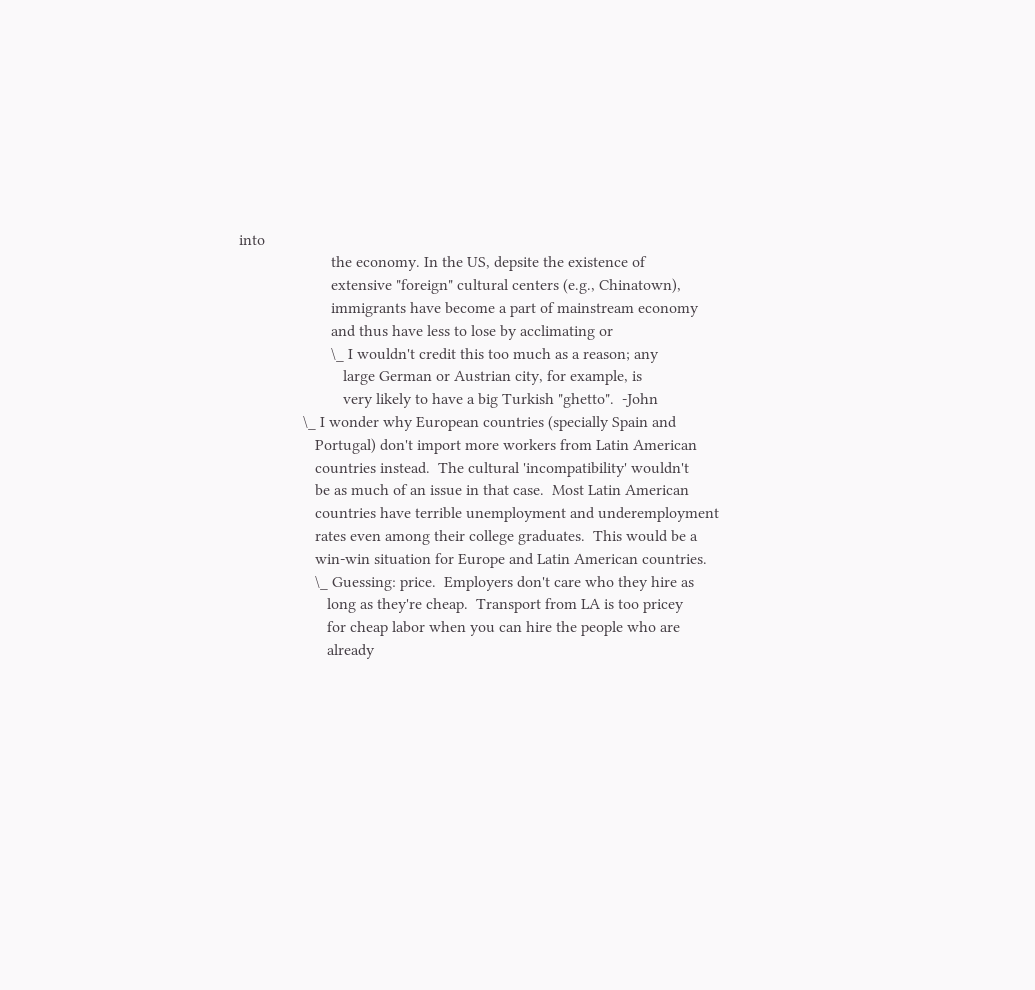into
                       the economy. In the US, depsite the existence of
                       extensive "foreign" cultural centers (e.g., Chinatown),
                       immigrants have become a part of mainstream economy
                       and thus have less to lose by acclimating or
                       \_ I wouldn't credit this too much as a reason; any
                          large German or Austrian city, for example, is
                          very likely to have a big Turkish "ghetto".  -John
                \_ I wonder why European countries (specially Spain and
                   Portugal) don't import more workers from Latin American
                   countries instead.  The cultural 'incompatibility' wouldn't
                   be as much of an issue in that case.  Most Latin American
                   countries have terrible unemployment and underemployment
                   rates even among their college graduates.  This would be a
                   win-win situation for Europe and Latin American countries.
                   \_ Guessing: price.  Employers don't care who they hire as
                      long as they're cheap.  Transport from LA is too pricey
                      for cheap labor when you can hire the people who are
                      already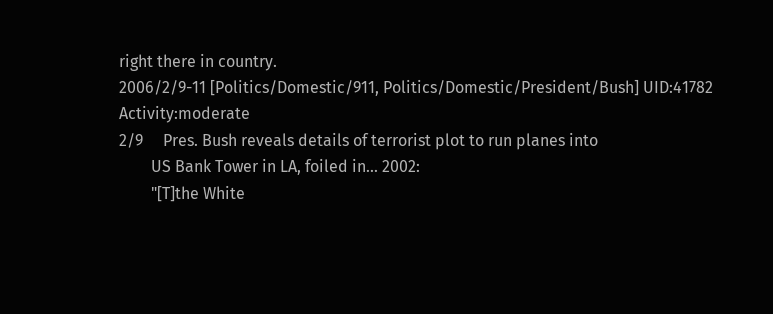right there in country.
2006/2/9-11 [Politics/Domestic/911, Politics/Domestic/President/Bush] UID:41782 Activity:moderate
2/9     Pres. Bush reveals details of terrorist plot to run planes into
        US Bank Tower in LA, foiled in... 2002:
        "[T]the White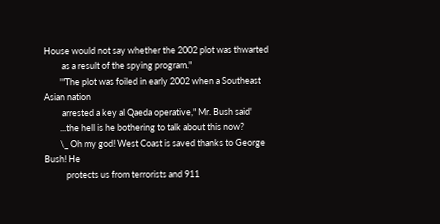House would not say whether the 2002 plot was thwarted
         as a result of the spying program."
        '"The plot was foiled in early 2002 when a Southeast Asian nation
         arrested a key al Qaeda operative," Mr. Bush said'
        ...the hell is he bothering to talk about this now?
        \_ Oh my god! West Coast is saved thanks to George Bush! He
           protects us from terrorists and 911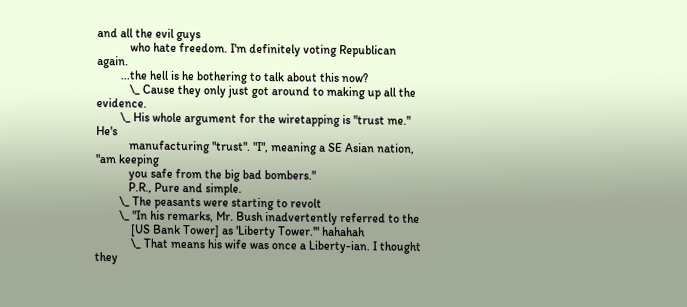and all the evil guys
           who hate freedom. I'm definitely voting Republican again.
        ...the hell is he bothering to talk about this now?
           \_ Cause they only just got around to making up all the evidence.
        \_ His whole argument for the wiretapping is "trust me."  He's
           manufacturing "trust". "I", meaning a SE Asian nation, "am keeping
           you safe from the big bad bombers."
           P.R., Pure and simple.
        \_ The peasants were starting to revolt
        \_ "In his remarks, Mr. Bush inadvertently referred to the
            [US Bank Tower] as 'Liberty Tower.'" hahahah
            \_ That means his wife was once a Liberty-ian. I thought they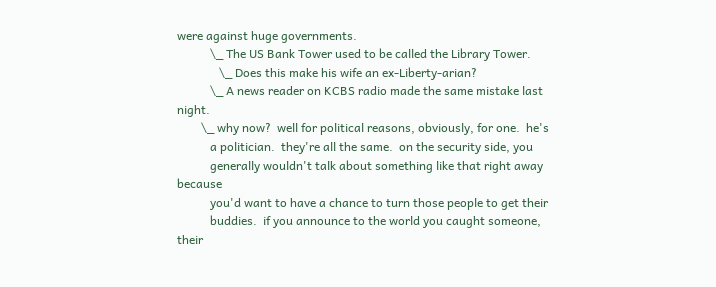were against huge governments.
           \_ The US Bank Tower used to be called the Library Tower.
              \_ Does this make his wife an ex-Liberty-arian?
           \_ A news reader on KCBS radio made the same mistake last night.
        \_ why now?  well for political reasons, obviously, for one.  he's
           a politician.  they're all the same.  on the security side, you
           generally wouldn't talk about something like that right away because
           you'd want to have a chance to turn those people to get their
           buddies.  if you announce to the world you caught someone, their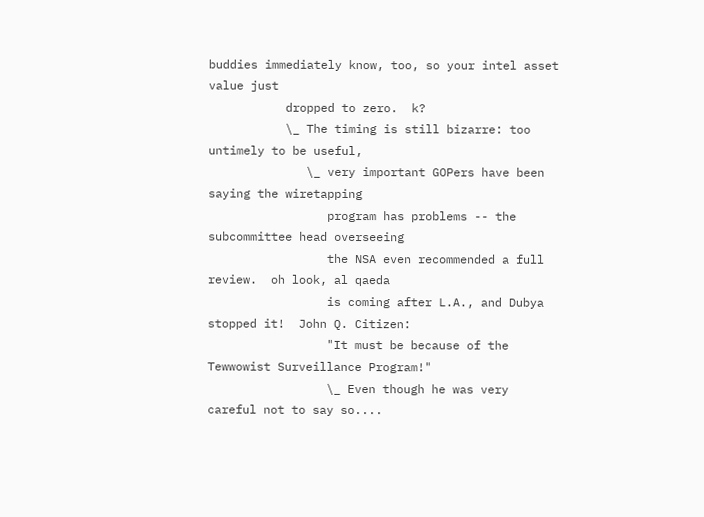buddies immediately know, too, so your intel asset value just
           dropped to zero.  k?
           \_ The timing is still bizarre: too untimely to be useful,
              \_ very important GOPers have been saying the wiretapping
                 program has problems -- the subcommittee head overseeing
                 the NSA even recommended a full review.  oh look, al qaeda
                 is coming after L.A., and Dubya stopped it!  John Q. Citizen:
                 "It must be because of the Tewwowist Surveillance Program!"
                 \_ Even though he was very careful not to say so....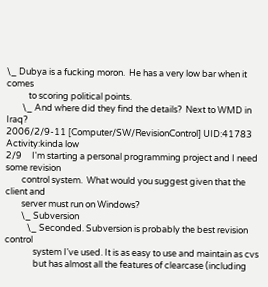\_ Dubya is a fucking moron.  He has a very low bar when it comes
           to scoring political points.
        \_ And where did they find the details?  Next to WMD in Iraq?
2006/2/9-11 [Computer/SW/RevisionControl] UID:41783 Activity:kinda low
2/9     I'm starting a personal programming project and I need some revision
        control system.  What would you suggest given that the client and
        server must run on Windows?
        \_ Subversion
           \_ Seconded. Subversion is probably the best revision control
              system I've used. It is as easy to use and maintain as cvs
              but has almost all the features of clearcase (including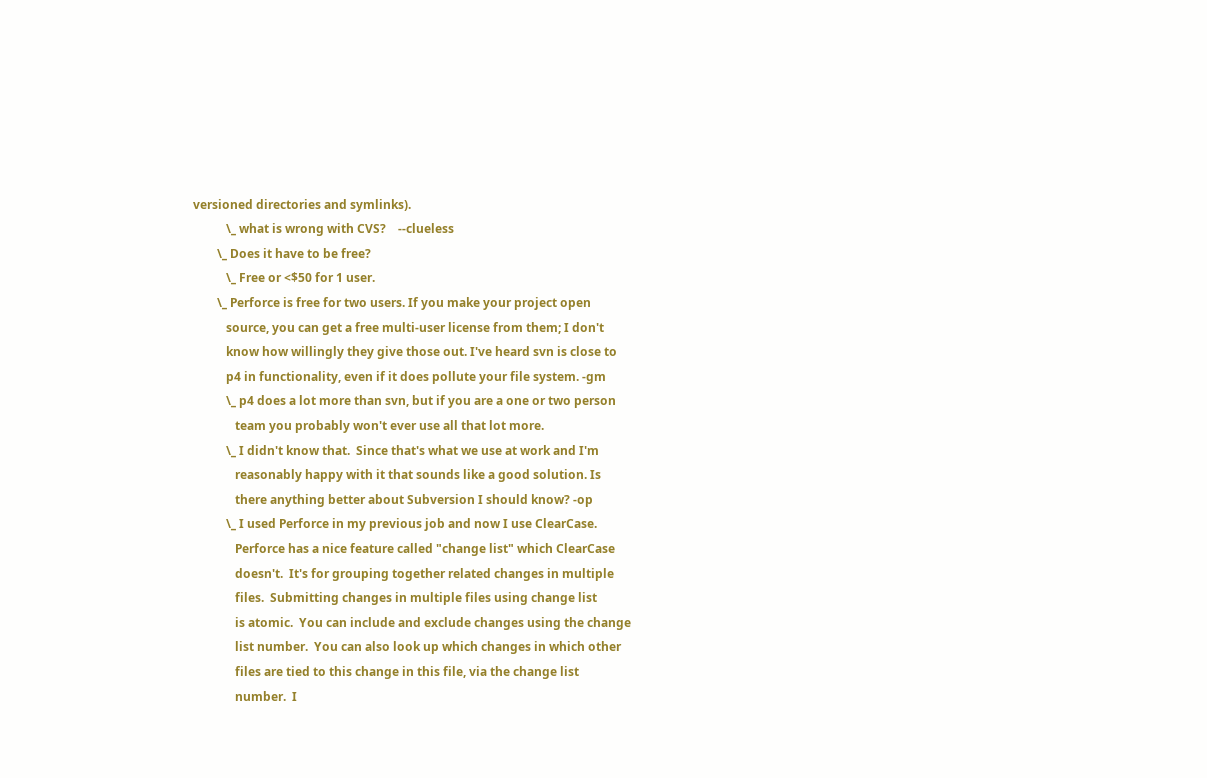versioned directories and symlinks).
           \_ what is wrong with CVS?    --clueless
        \_ Does it have to be free?
           \_ Free or <$50 for 1 user.
        \_ Perforce is free for two users. If you make your project open
           source, you can get a free multi-user license from them; I don't
           know how willingly they give those out. I've heard svn is close to
           p4 in functionality, even if it does pollute your file system. -gm
           \_ p4 does a lot more than svn, but if you are a one or two person
              team you probably won't ever use all that lot more.
           \_ I didn't know that.  Since that's what we use at work and I'm
              reasonably happy with it that sounds like a good solution. Is
              there anything better about Subversion I should know? -op
           \_ I used Perforce in my previous job and now I use ClearCase.
              Perforce has a nice feature called "change list" which ClearCase
              doesn't.  It's for grouping together related changes in multiple
              files.  Submitting changes in multiple files using change list
              is atomic.  You can include and exclude changes using the change
              list number.  You can also look up which changes in which other
              files are tied to this change in this file, via the change list
              number.  I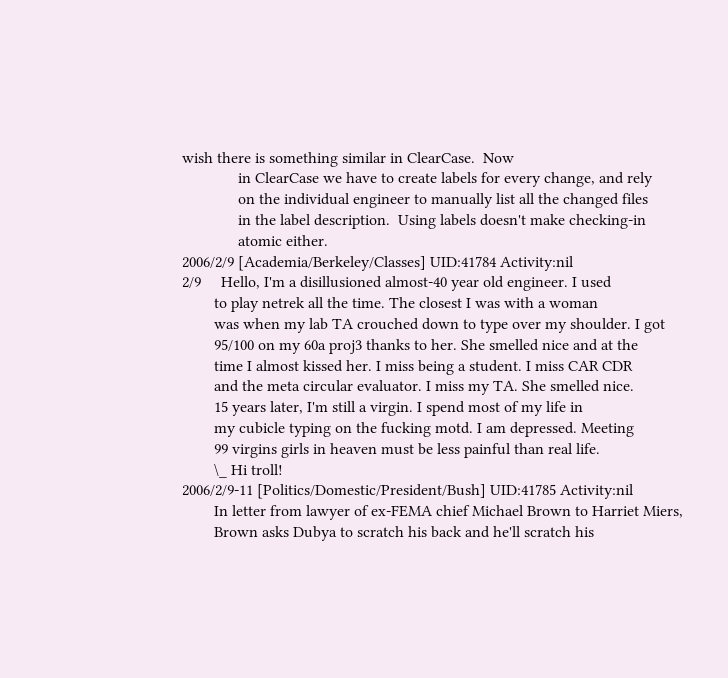wish there is something similar in ClearCase.  Now
              in ClearCase we have to create labels for every change, and rely
              on the individual engineer to manually list all the changed files
              in the label description.  Using labels doesn't make checking-in
              atomic either.
2006/2/9 [Academia/Berkeley/Classes] UID:41784 Activity:nil
2/9     Hello, I'm a disillusioned almost-40 year old engineer. I used
        to play netrek all the time. The closest I was with a woman
        was when my lab TA crouched down to type over my shoulder. I got
        95/100 on my 60a proj3 thanks to her. She smelled nice and at the
        time I almost kissed her. I miss being a student. I miss CAR CDR
        and the meta circular evaluator. I miss my TA. She smelled nice.
        15 years later, I'm still a virgin. I spend most of my life in
        my cubicle typing on the fucking motd. I am depressed. Meeting
        99 virgins girls in heaven must be less painful than real life.
        \_ Hi troll!
2006/2/9-11 [Politics/Domestic/President/Bush] UID:41785 Activity:nil
        In letter from lawyer of ex-FEMA chief Michael Brown to Harriet Miers,
        Brown asks Dubya to scratch his back and he'll scratch his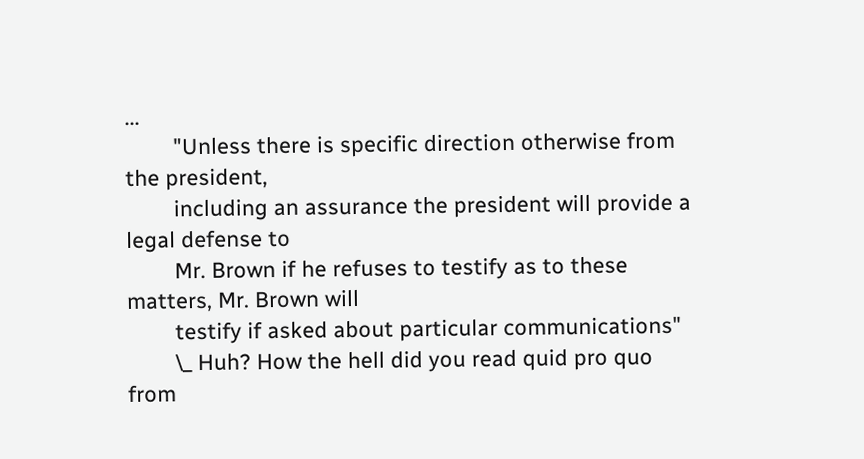...
        "Unless there is specific direction otherwise from the president,
        including an assurance the president will provide a legal defense to
        Mr. Brown if he refuses to testify as to these matters, Mr. Brown will
        testify if asked about particular communications"
        \_ Huh? How the hell did you read quid pro quo from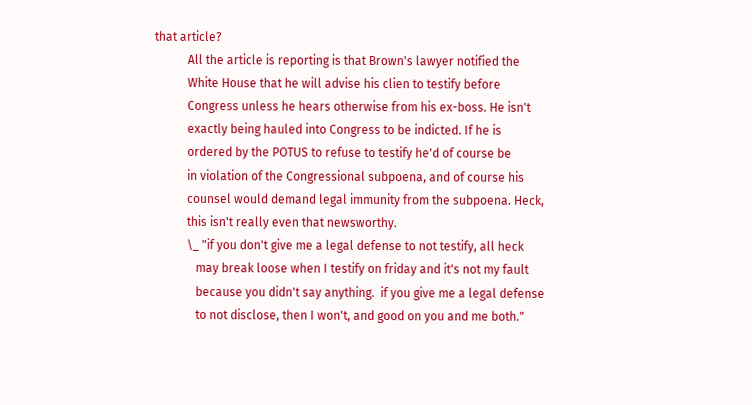that article?
           All the article is reporting is that Brown's lawyer notified the
           White House that he will advise his clien to testify before
           Congress unless he hears otherwise from his ex-boss. He isn't
           exactly being hauled into Congress to be indicted. If he is
           ordered by the POTUS to refuse to testify he'd of course be
           in violation of the Congressional subpoena, and of course his
           counsel would demand legal immunity from the subpoena. Heck,
           this isn't really even that newsworthy.
           \_ "if you don't give me a legal defense to not testify, all heck
              may break loose when I testify on friday and it's not my fault
              because you didn't say anything.  if you give me a legal defense
              to not disclose, then I won't, and good on you and me both."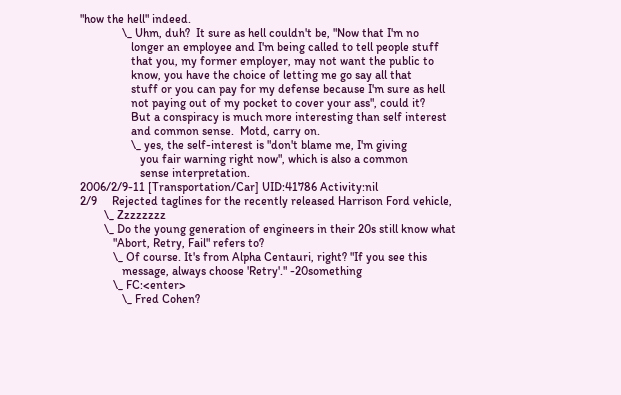"how the hell" indeed.
              \_ Uhm, duh?  It sure as hell couldn't be, "Now that I'm no
                 longer an employee and I'm being called to tell people stuff
                 that you, my former employer, may not want the public to
                 know, you have the choice of letting me go say all that
                 stuff or you can pay for my defense because I'm sure as hell
                 not paying out of my pocket to cover your ass", could it?
                 But a conspiracy is much more interesting than self interest
                 and common sense.  Motd, carry on.
                 \_ yes, the self-interest is "don't blame me, I'm giving
                    you fair warning right now", which is also a common
                    sense interpretation.
2006/2/9-11 [Transportation/Car] UID:41786 Activity:nil
2/9     Rejected taglines for the recently released Harrison Ford vehicle,
        \_ Zzzzzzzz
        \_ Do the young generation of engineers in their 20s still know what
           "Abort, Retry, Fail" refers to?
           \_ Of course. It's from Alpha Centauri, right? "If you see this
              message, always choose 'Retry'." -20something
           \_ FC:<enter>
              \_ Fred Cohen?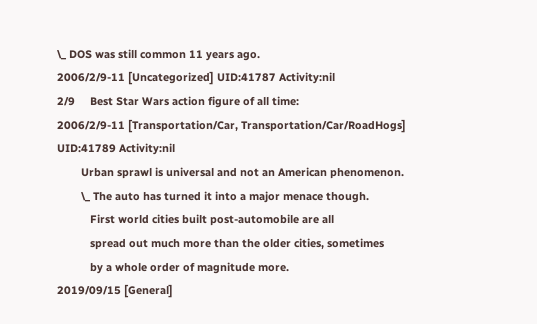\_ DOS was still common 11 years ago.
2006/2/9-11 [Uncategorized] UID:41787 Activity:nil
2/9     Best Star Wars action figure of all time:
2006/2/9-11 [Transportation/Car, Transportation/Car/RoadHogs] UID:41789 Activity:nil
        Urban sprawl is universal and not an American phenomenon.
        \_ The auto has turned it into a major menace though.
           First world cities built post-automobile are all
           spread out much more than the older cities, sometimes
           by a whole order of magnitude more.
2019/09/15 [General]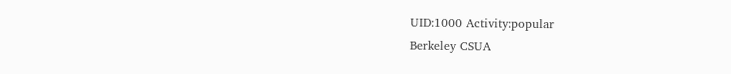UID:1000 Activity:popular
Berkeley CSUA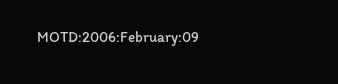MOTD:2006:February:09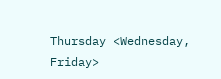Thursday <Wednesday, Friday>